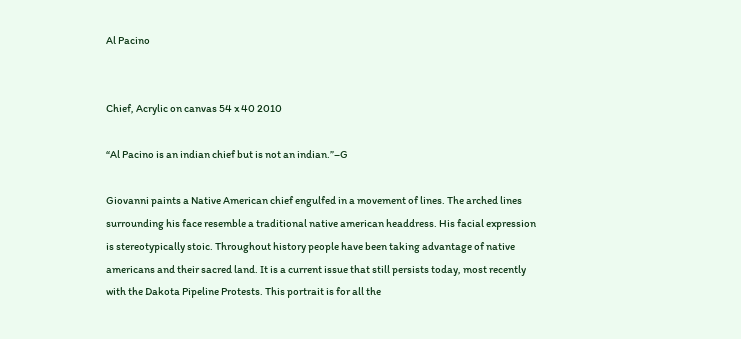Al Pacino


Chief, Acrylic on canvas 54 x 40 2010

“Al Pacino is an indian chief but is not an indian.”–G

Giovanni paints a Native American chief engulfed in a movement of lines. The arched lines surrounding his face resemble a traditional native american headdress. His facial expression is stereotypically stoic. Throughout history people have been taking advantage of native americans and their sacred land. It is a current issue that still persists today, most recently with the Dakota Pipeline Protests. This portrait is for all the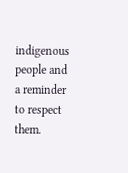indigenous people and a reminder to respect them.